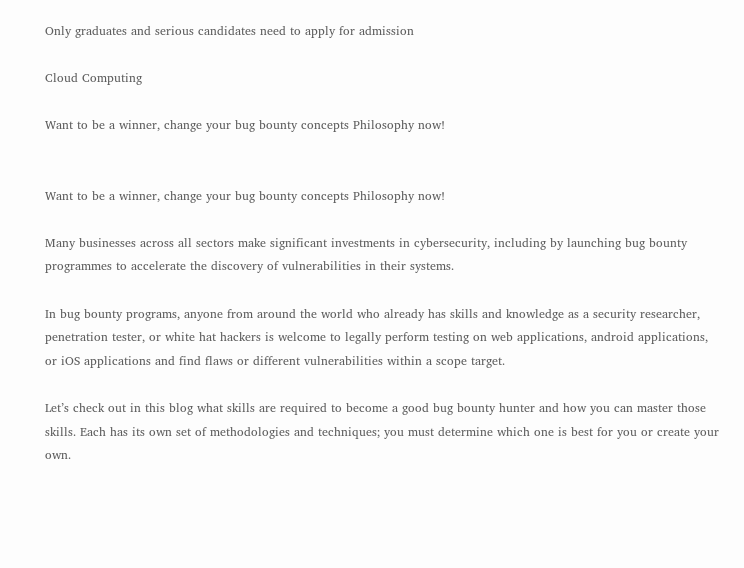Only graduates and serious candidates need to apply for admission

Cloud Computing

Want to be a winner, change your bug bounty concepts Philosophy now!


Want to be a winner, change your bug bounty concepts Philosophy now!

Many businesses across all sectors make significant investments in cybersecurity, including by launching bug bounty programmes to accelerate the discovery of vulnerabilities in their systems.

In bug bounty programs, anyone from around the world who already has skills and knowledge as a security researcher, penetration tester, or white hat hackers is welcome to legally perform testing on web applications, android applications, or iOS applications and find flaws or different vulnerabilities within a scope target.

Let’s check out in this blog what skills are required to become a good bug bounty hunter and how you can master those skills. Each has its own set of methodologies and techniques; you must determine which one is best for you or create your own.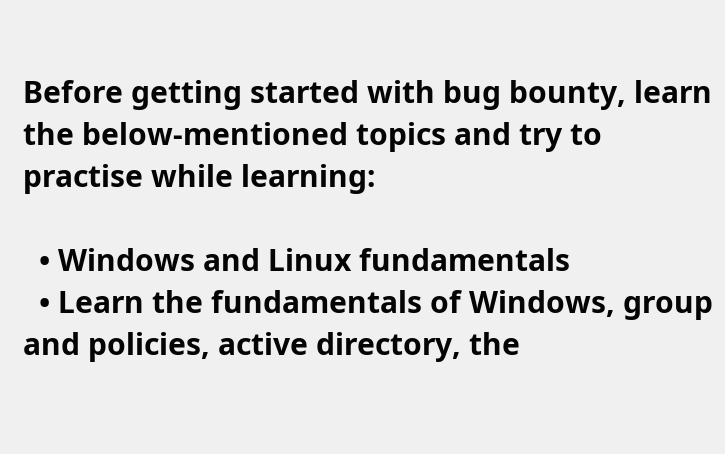Before getting started with bug bounty, learn the below-mentioned topics and try to practise while learning:

  • Windows and Linux fundamentals
  • Learn the fundamentals of Windows, group and policies, active directory, the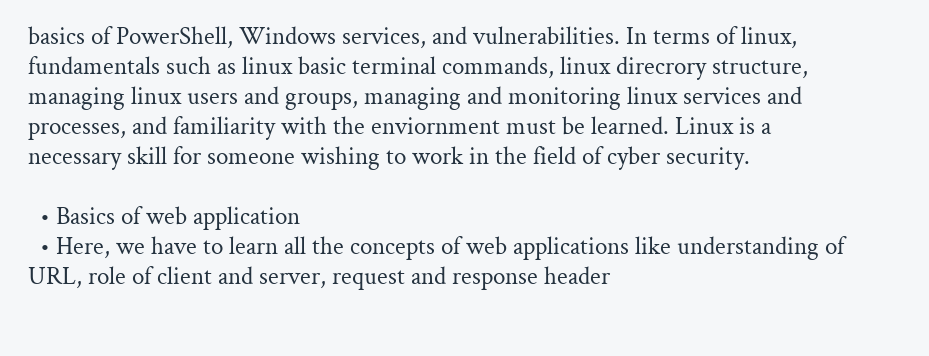basics of PowerShell, Windows services, and vulnerabilities. In terms of linux, fundamentals such as linux basic terminal commands, linux direcrory structure, managing linux users and groups, managing and monitoring linux services and processes, and familiarity with the enviornment must be learned. Linux is a necessary skill for someone wishing to work in the field of cyber security.

  • Basics of web application
  • Here, we have to learn all the concepts of web applications like understanding of URL, role of client and server, request and response header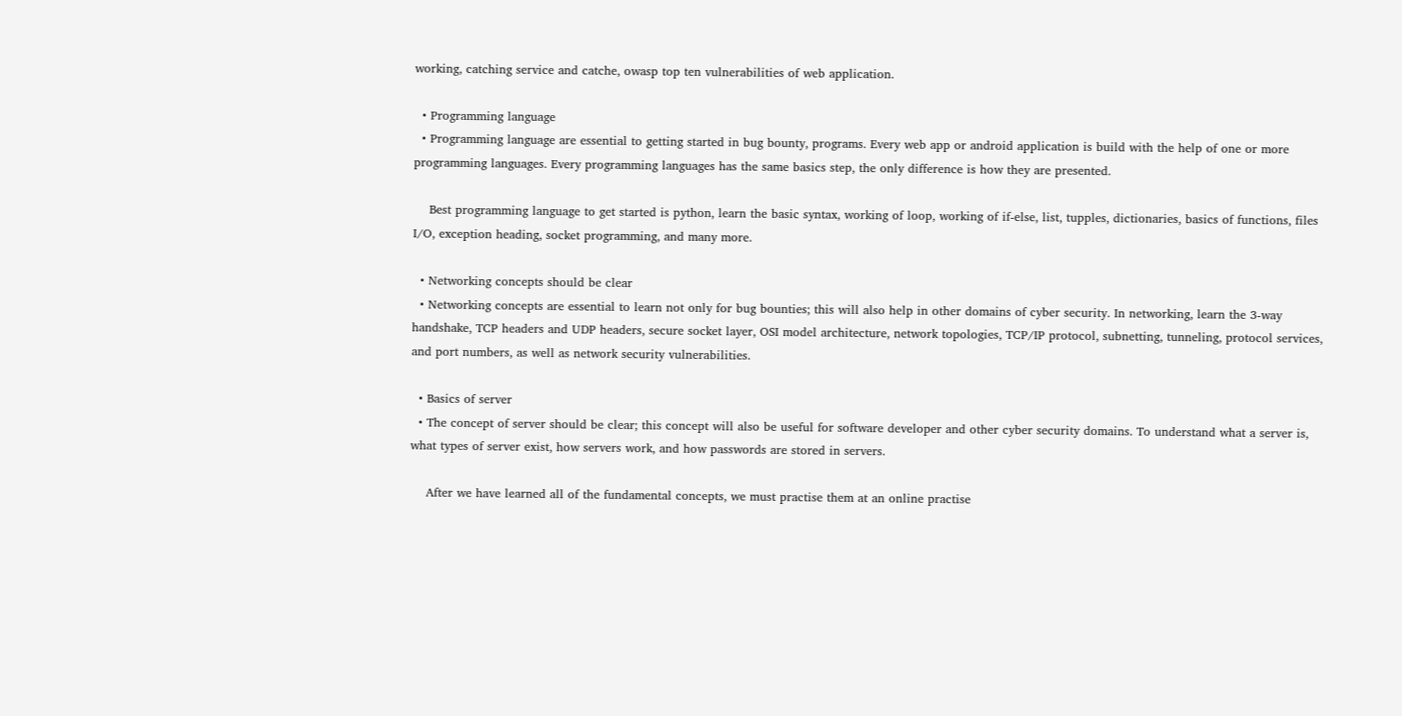working, catching service and catche, owasp top ten vulnerabilities of web application.

  • Programming language
  • Programming language are essential to getting started in bug bounty, programs. Every web app or android application is build with the help of one or more programming languages. Every programming languages has the same basics step, the only difference is how they are presented.

    Best programming language to get started is python, learn the basic syntax, working of loop, working of if-else, list, tupples, dictionaries, basics of functions, files I/O, exception heading, socket programming, and many more.

  • Networking concepts should be clear
  • Networking concepts are essential to learn not only for bug bounties; this will also help in other domains of cyber security. In networking, learn the 3-way handshake, TCP headers and UDP headers, secure socket layer, OSI model architecture, network topologies, TCP/IP protocol, subnetting, tunneling, protocol services, and port numbers, as well as network security vulnerabilities.

  • Basics of server
  • The concept of server should be clear; this concept will also be useful for software developer and other cyber security domains. To understand what a server is, what types of server exist, how servers work, and how passwords are stored in servers.

    After we have learned all of the fundamental concepts, we must practise them at an online practise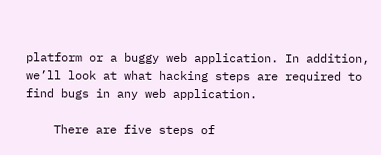platform or a buggy web application. In addition, we’ll look at what hacking steps are required to find bugs in any web application.

    There are five steps of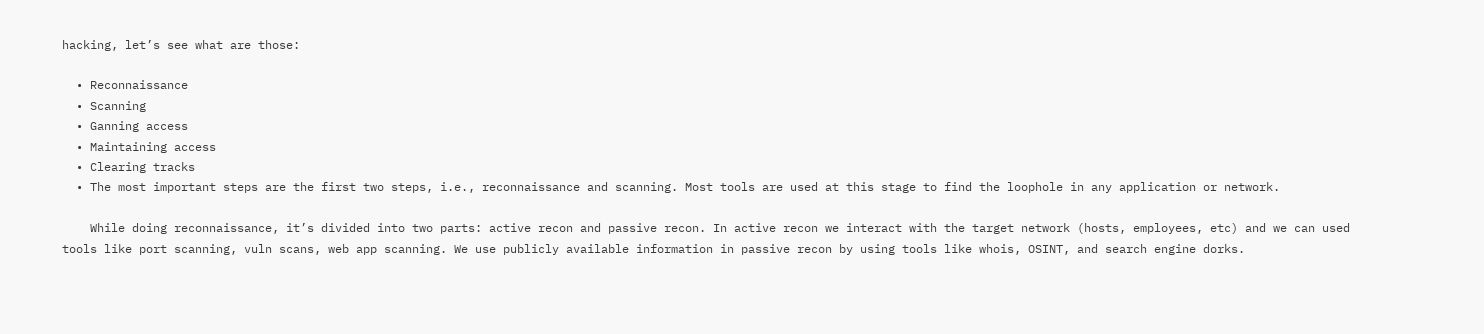hacking, let’s see what are those:

  • Reconnaissance
  • Scanning
  • Ganning access
  • Maintaining access
  • Clearing tracks
  • The most important steps are the first two steps, i.e., reconnaissance and scanning. Most tools are used at this stage to find the loophole in any application or network.

    While doing reconnaissance, it’s divided into two parts: active recon and passive recon. In active recon we interact with the target network (hosts, employees, etc) and we can used tools like port scanning, vuln scans, web app scanning. We use publicly available information in passive recon by using tools like whois, OSINT, and search engine dorks.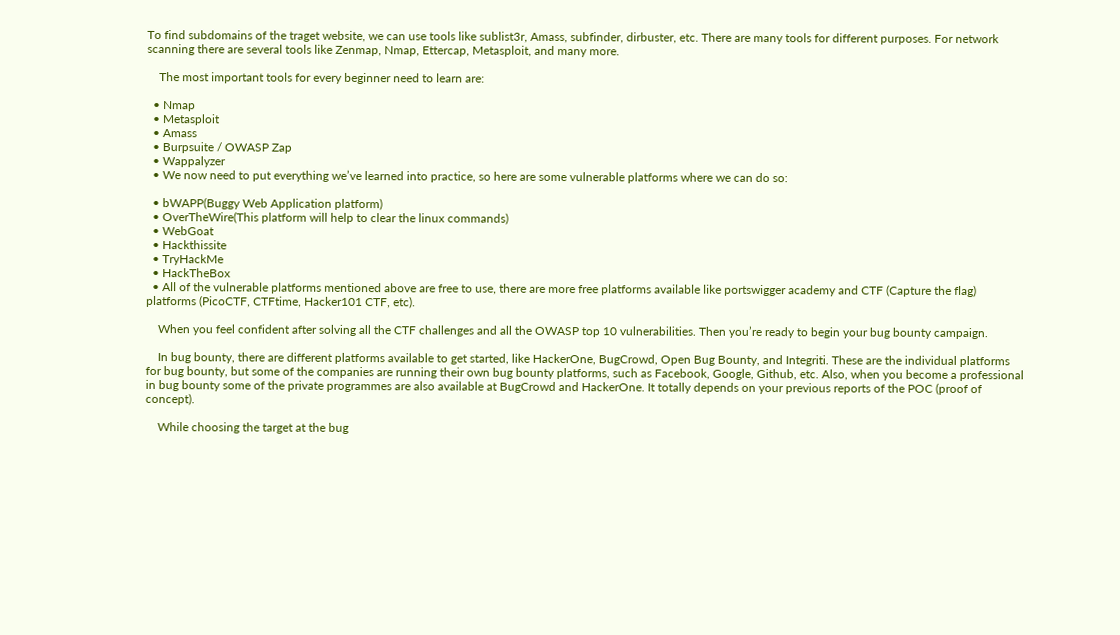To find subdomains of the traget website, we can use tools like sublist3r, Amass, subfinder, dirbuster, etc. There are many tools for different purposes. For network scanning there are several tools like Zenmap, Nmap, Ettercap, Metasploit, and many more.

    The most important tools for every beginner need to learn are:

  • Nmap
  • Metasploit
  • Amass
  • Burpsuite / OWASP Zap
  • Wappalyzer
  • We now need to put everything we’ve learned into practice, so here are some vulnerable platforms where we can do so:

  • bWAPP(Buggy Web Application platform)
  • OverTheWire(This platform will help to clear the linux commands)
  • WebGoat
  • Hackthissite
  • TryHackMe
  • HackTheBox
  • All of the vulnerable platforms mentioned above are free to use, there are more free platforms available like portswigger academy and CTF (Capture the flag) platforms (PicoCTF, CTFtime, Hacker101 CTF, etc).

    When you feel confident after solving all the CTF challenges and all the OWASP top 10 vulnerabilities. Then you’re ready to begin your bug bounty campaign.

    In bug bounty, there are different platforms available to get started, like HackerOne, BugCrowd, Open Bug Bounty, and Integriti. These are the individual platforms for bug bounty, but some of the companies are running their own bug bounty platforms, such as Facebook, Google, Github, etc. Also, when you become a professional in bug bounty some of the private programmes are also available at BugCrowd and HackerOne. It totally depends on your previous reports of the POC (proof of concept).

    While choosing the target at the bug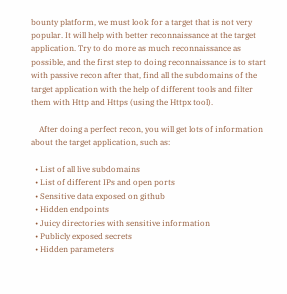bounty platform, we must look for a target that is not very popular. It will help with better reconnaissance at the target application. Try to do more as much reconnaissance as possible, and the first step to doing reconnaissance is to start with passive recon after that, find all the subdomains of the target application with the help of different tools and filter them with Http and Https (using the Httpx tool).

    After doing a perfect recon, you will get lots of information about the target application, such as:

  • List of all live subdomains
  • List of different IPs and open ports
  • Sensitive data exposed on github
  • Hidden endpoints
  • Juicy directories with sensitive information
  • Publicly exposed secrets
  • Hidden parameters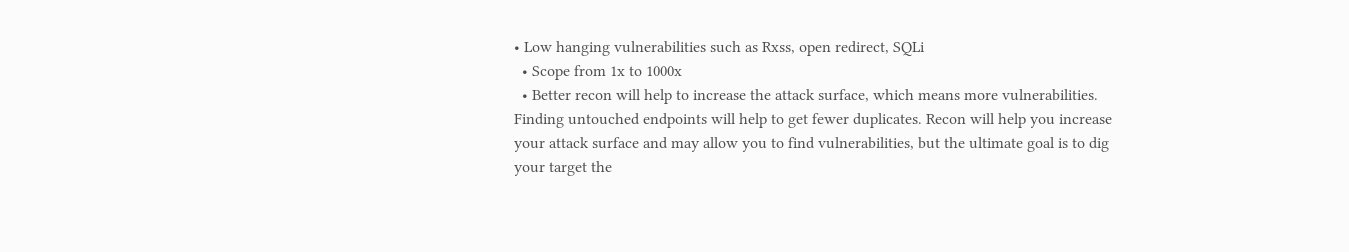• Low hanging vulnerabilities such as Rxss, open redirect, SQLi
  • Scope from 1x to 1000x
  • Better recon will help to increase the attack surface, which means more vulnerabilities. Finding untouched endpoints will help to get fewer duplicates. Recon will help you increase your attack surface and may allow you to find vulnerabilities, but the ultimate goal is to dig your target the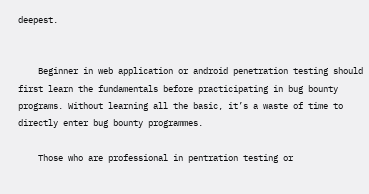deepest.


    Beginner in web application or android penetration testing should first learn the fundamentals before practicipating in bug bounty programs. Without learning all the basic, it’s a waste of time to directly enter bug bounty programmes.

    Those who are professional in pentration testing or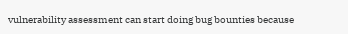vulnerability assessment can start doing bug bounties because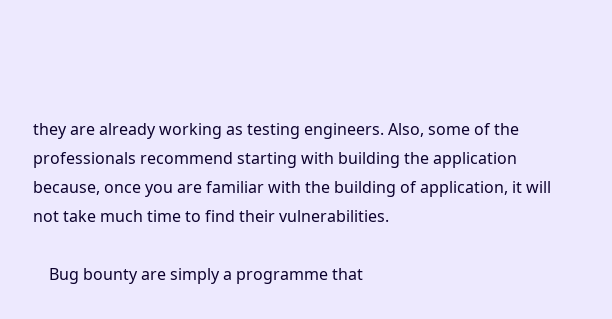they are already working as testing engineers. Also, some of the professionals recommend starting with building the application because, once you are familiar with the building of application, it will not take much time to find their vulnerabilities.

    Bug bounty are simply a programme that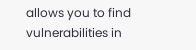allows you to find vulnerabilities in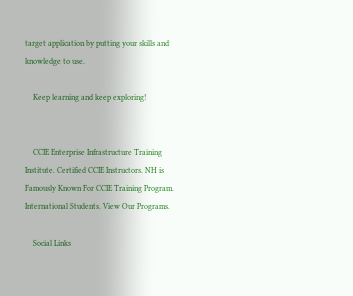target application by putting your skills and knowledge to use.

    Keep learning and keep exploring!


    CCIE Enterprise Infrastructure Training Institute. Certified CCIE Instructors. NH is Famously Known For CCIE Training Program. International Students. View Our Programs.

    Social Links